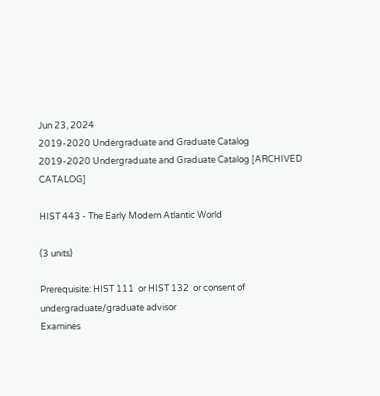Jun 23, 2024
2019-2020 Undergraduate and Graduate Catalog
2019-2020 Undergraduate and Graduate Catalog [ARCHIVED CATALOG]

HIST 443 - The Early Modern Atlantic World

(3 units)

Prerequisite: HIST 111  or HIST 132  or consent of undergraduate/graduate advisor
Examines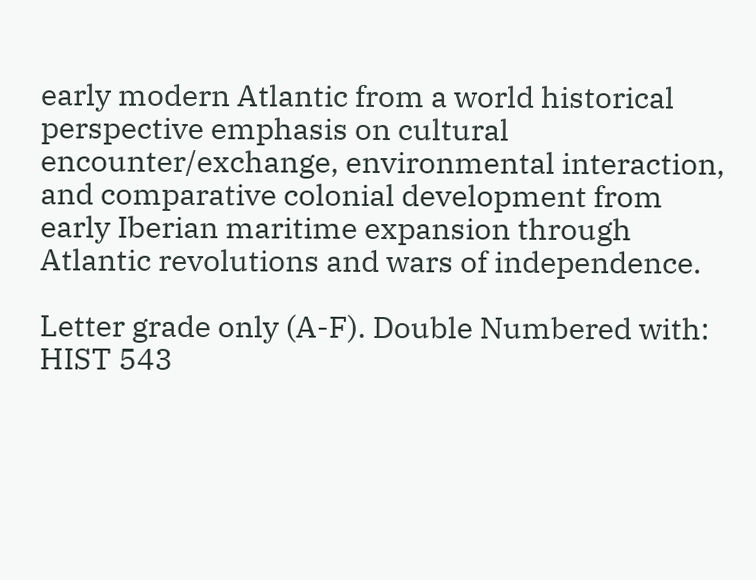early modern Atlantic from a world historical perspective emphasis on cultural encounter/exchange, environmental interaction, and comparative colonial development from early Iberian maritime expansion through Atlantic revolutions and wars of independence.

Letter grade only (A-F). Double Numbered with: HIST 543